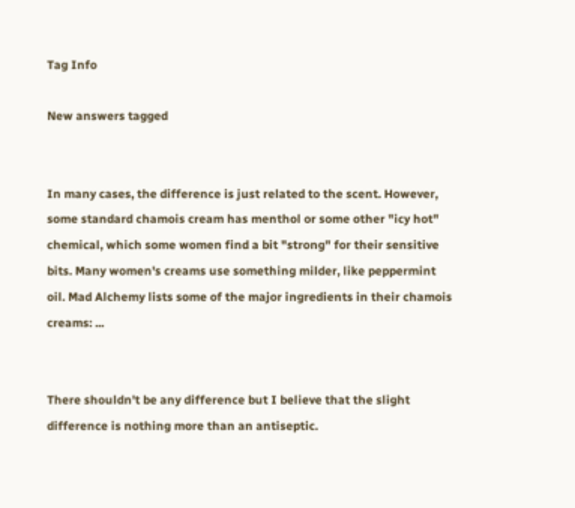Tag Info

New answers tagged


In many cases, the difference is just related to the scent. However, some standard chamois cream has menthol or some other "icy hot" chemical, which some women find a bit "strong" for their sensitive bits. Many women's creams use something milder, like peppermint oil. Mad Alchemy lists some of the major ingredients in their chamois creams: ...


There shouldn't be any difference but I believe that the slight difference is nothing more than an antiseptic.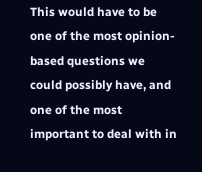This would have to be one of the most opinion-based questions we could possibly have, and one of the most important to deal with in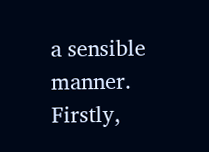a sensible manner. Firstly,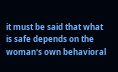it must be said that what is safe depends on the woman's own behavioral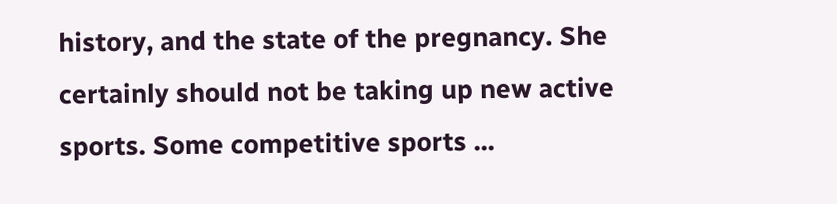history, and the state of the pregnancy. She certainly should not be taking up new active sports. Some competitive sports ...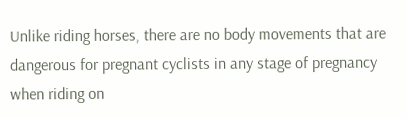Unlike riding horses, there are no body movements that are dangerous for pregnant cyclists in any stage of pregnancy when riding on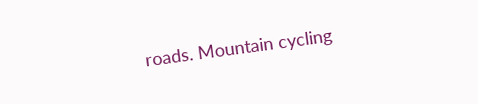roads. Mountain cycling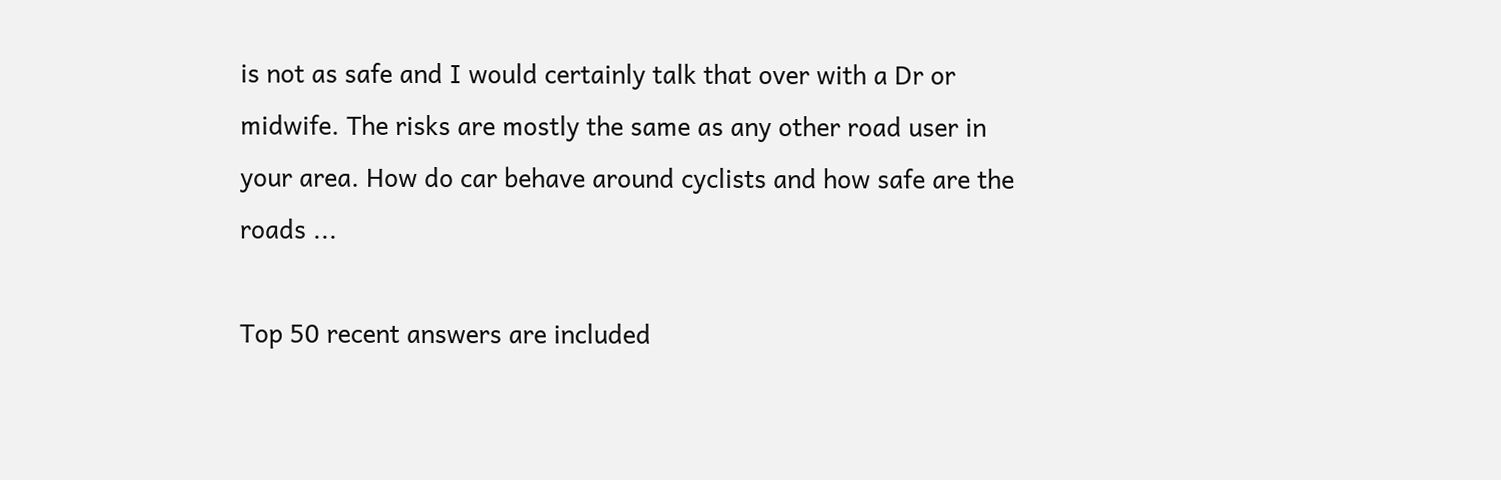is not as safe and I would certainly talk that over with a Dr or midwife. The risks are mostly the same as any other road user in your area. How do car behave around cyclists and how safe are the roads ...

Top 50 recent answers are included